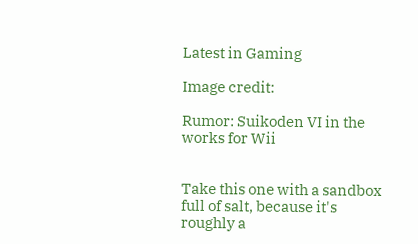Latest in Gaming

Image credit:

Rumor: Suikoden VI in the works for Wii


Take this one with a sandbox full of salt, because it's roughly a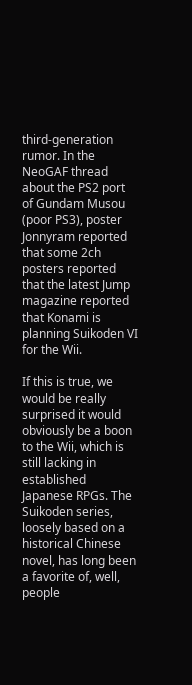third-generation rumor. In the NeoGAF thread about the PS2 port of Gundam Musou (poor PS3), poster Jonnyram reported that some 2ch posters reported that the latest Jump magazine reported that Konami is planning Suikoden VI for the Wii.

If this is true, we would be really surprised it would obviously be a boon to the Wii, which is still lacking in established Japanese RPGs. The Suikoden series, loosely based on a historical Chinese novel, has long been a favorite of, well, people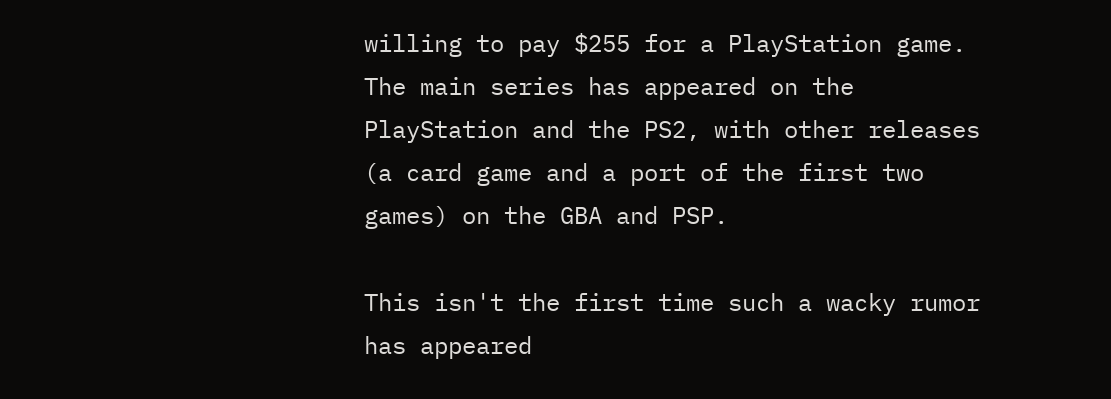willing to pay $255 for a PlayStation game. The main series has appeared on the PlayStation and the PS2, with other releases (a card game and a port of the first two games) on the GBA and PSP.

This isn't the first time such a wacky rumor has appeared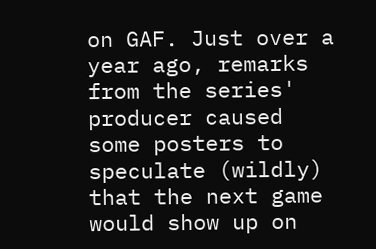on GAF. Just over a year ago, remarks from the series' producer caused some posters to speculate (wildly) that the next game would show up on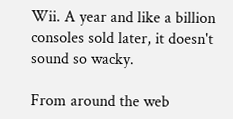Wii. A year and like a billion consoles sold later, it doesn't sound so wacky.

From around the web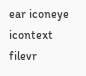ear iconeye icontext filevr